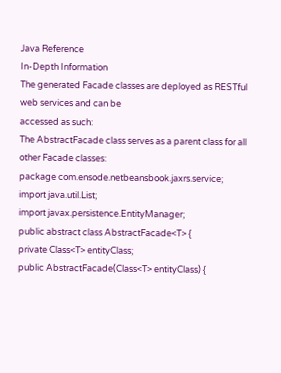Java Reference
In-Depth Information
The generated Facade classes are deployed as RESTful web services and can be
accessed as such:
The AbstractFacade class serves as a parent class for all other Facade classes:
package com.ensode.netbeansbook.jaxrs.service;
import java.util.List;
import javax.persistence.EntityManager;
public abstract class AbstractFacade<T> {
private Class<T> entityClass;
public AbstractFacade(Class<T> entityClass) {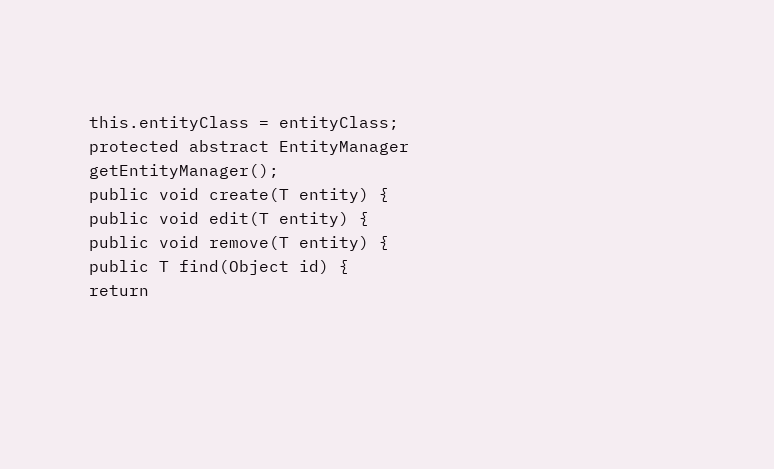this.entityClass = entityClass;
protected abstract EntityManager getEntityManager();
public void create(T entity) {
public void edit(T entity) {
public void remove(T entity) {
public T find(Object id) {
return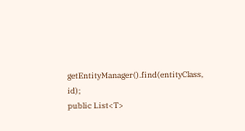getEntityManager().find(entityClass, id);
public List<T>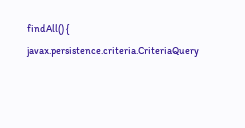findAll() {
javax.persistence.criteria.CriteriaQuery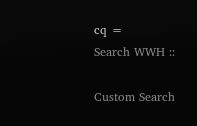cq =
Search WWH ::

Custom Search